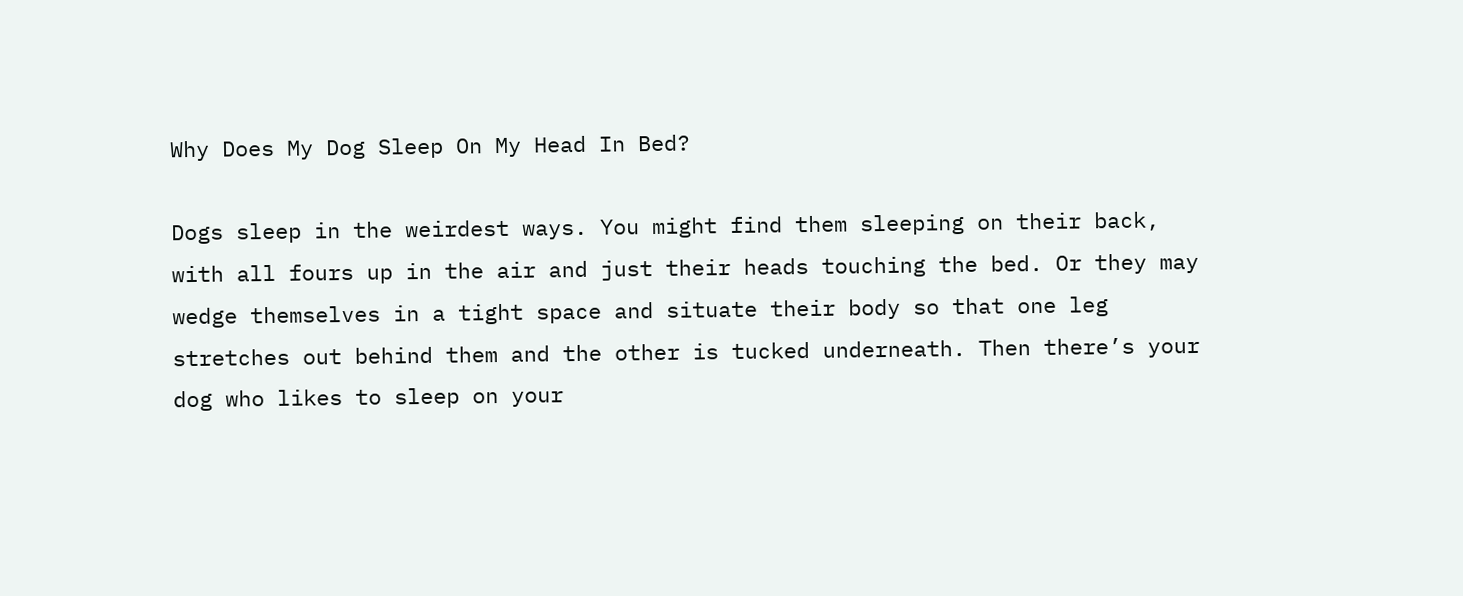Why Does My Dog Sleep On My Head In Bed?

Dogs sleep in the weirdest ways. You might find them sleeping on their back, with all fours up in the air and just their heads touching the bed. Or they may wedge themselves in a tight space and situate their body so that one leg stretches out behind them and the other is tucked underneath. Then there’s your dog who likes to sleep on your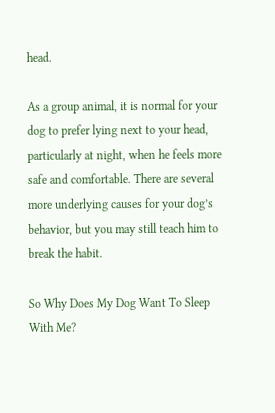head.

As a group animal, it is normal for your dog to prefer lying next to your head, particularly at night, when he feels more safe and comfortable. There are several more underlying causes for your dog’s behavior, but you may still teach him to break the habit.

So Why Does My Dog Want To Sleep With Me?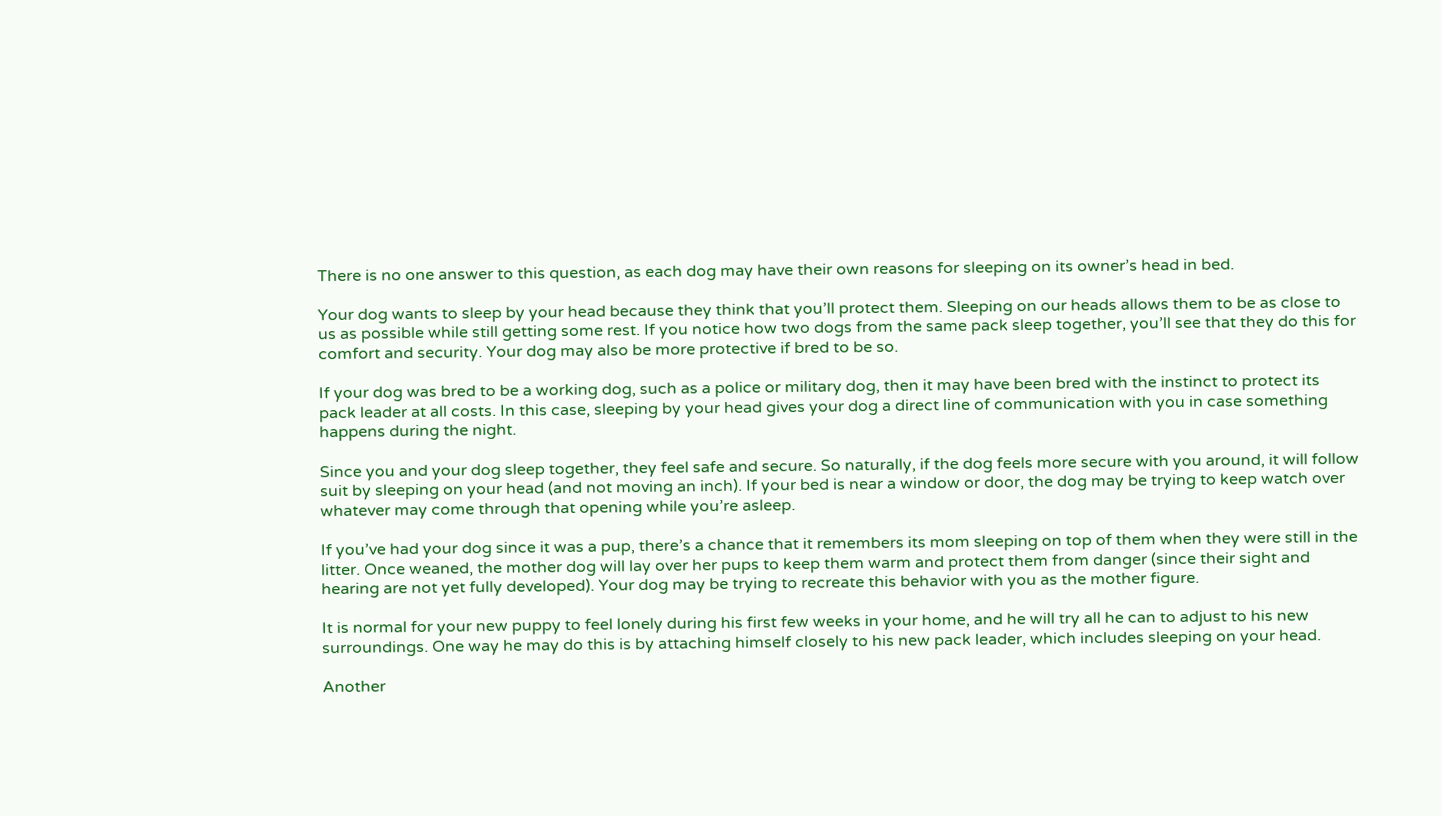There is no one answer to this question, as each dog may have their own reasons for sleeping on its owner’s head in bed.

Your dog wants to sleep by your head because they think that you’ll protect them. Sleeping on our heads allows them to be as close to us as possible while still getting some rest. If you notice how two dogs from the same pack sleep together, you’ll see that they do this for comfort and security. Your dog may also be more protective if bred to be so.

If your dog was bred to be a working dog, such as a police or military dog, then it may have been bred with the instinct to protect its pack leader at all costs. In this case, sleeping by your head gives your dog a direct line of communication with you in case something happens during the night.

Since you and your dog sleep together, they feel safe and secure. So naturally, if the dog feels more secure with you around, it will follow suit by sleeping on your head (and not moving an inch). If your bed is near a window or door, the dog may be trying to keep watch over whatever may come through that opening while you’re asleep.

If you’ve had your dog since it was a pup, there’s a chance that it remembers its mom sleeping on top of them when they were still in the litter. Once weaned, the mother dog will lay over her pups to keep them warm and protect them from danger (since their sight and hearing are not yet fully developed). Your dog may be trying to recreate this behavior with you as the mother figure.

It is normal for your new puppy to feel lonely during his first few weeks in your home, and he will try all he can to adjust to his new surroundings. One way he may do this is by attaching himself closely to his new pack leader, which includes sleeping on your head.

Another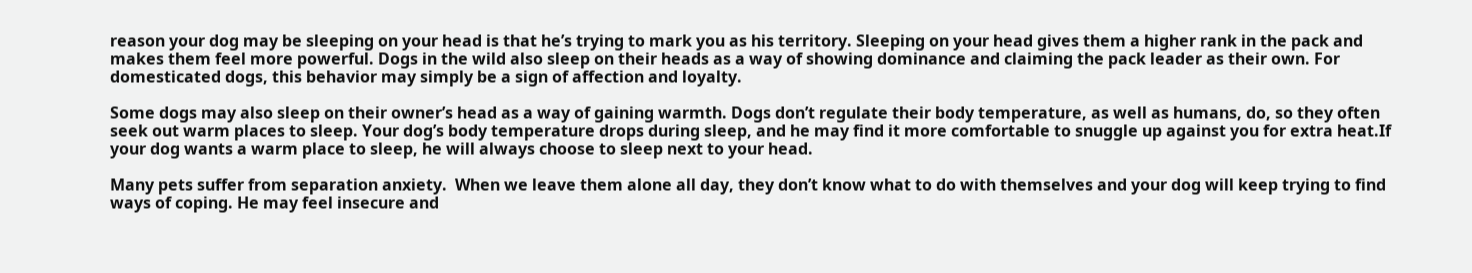reason your dog may be sleeping on your head is that he’s trying to mark you as his territory. Sleeping on your head gives them a higher rank in the pack and makes them feel more powerful. Dogs in the wild also sleep on their heads as a way of showing dominance and claiming the pack leader as their own. For domesticated dogs, this behavior may simply be a sign of affection and loyalty.

Some dogs may also sleep on their owner’s head as a way of gaining warmth. Dogs don’t regulate their body temperature, as well as humans, do, so they often seek out warm places to sleep. Your dog’s body temperature drops during sleep, and he may find it more comfortable to snuggle up against you for extra heat.If your dog wants a warm place to sleep, he will always choose to sleep next to your head.

Many pets suffer from separation anxiety.  When we leave them alone all day, they don’t know what to do with themselves and your dog will keep trying to find ways of coping. He may feel insecure and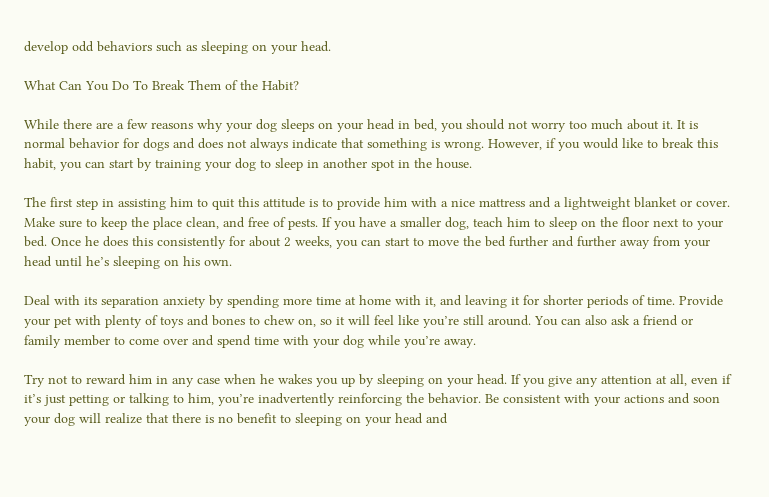develop odd behaviors such as sleeping on your head.

What Can You Do To Break Them of the Habit?

While there are a few reasons why your dog sleeps on your head in bed, you should not worry too much about it. It is normal behavior for dogs and does not always indicate that something is wrong. However, if you would like to break this habit, you can start by training your dog to sleep in another spot in the house.

The first step in assisting him to quit this attitude is to provide him with a nice mattress and a lightweight blanket or cover. Make sure to keep the place clean, and free of pests. If you have a smaller dog, teach him to sleep on the floor next to your bed. Once he does this consistently for about 2 weeks, you can start to move the bed further and further away from your head until he’s sleeping on his own.

Deal with its separation anxiety by spending more time at home with it, and leaving it for shorter periods of time. Provide your pet with plenty of toys and bones to chew on, so it will feel like you’re still around. You can also ask a friend or family member to come over and spend time with your dog while you’re away.

Try not to reward him in any case when he wakes you up by sleeping on your head. If you give any attention at all, even if it’s just petting or talking to him, you’re inadvertently reinforcing the behavior. Be consistent with your actions and soon your dog will realize that there is no benefit to sleeping on your head and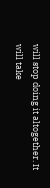will stop doing it altogether. It will take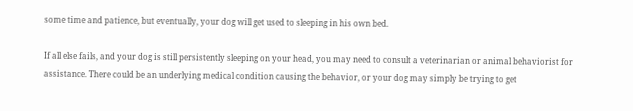some time and patience, but eventually, your dog will get used to sleeping in his own bed.

If all else fails, and your dog is still persistently sleeping on your head, you may need to consult a veterinarian or animal behaviorist for assistance. There could be an underlying medical condition causing the behavior, or your dog may simply be trying to get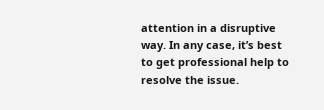attention in a disruptive way. In any case, it’s best to get professional help to resolve the issue.